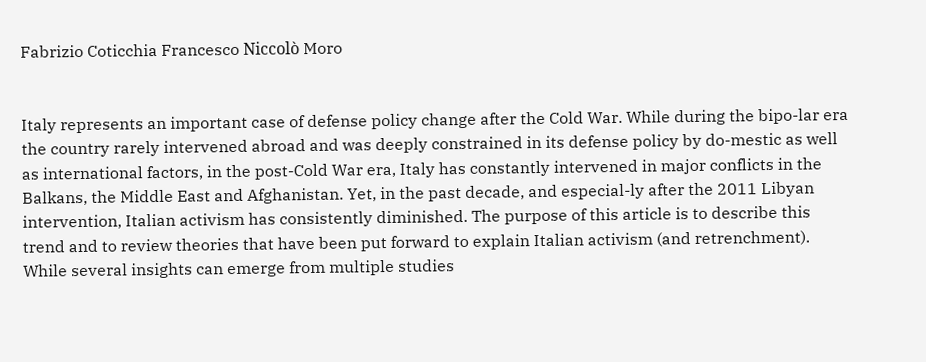Fabrizio Coticchia Francesco Niccolò Moro


Italy represents an important case of defense policy change after the Cold War. While during the bipo-lar era the country rarely intervened abroad and was deeply constrained in its defense policy by do-mestic as well as international factors, in the post-Cold War era, Italy has constantly intervened in major conflicts in the Balkans, the Middle East and Afghanistan. Yet, in the past decade, and especial-ly after the 2011 Libyan intervention, Italian activism has consistently diminished. The purpose of this article is to describe this trend and to review theories that have been put forward to explain Italian activism (and retrenchment). While several insights can emerge from multiple studies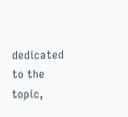dedicated to the topic,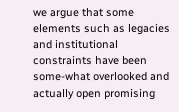we argue that some elements such as legacies and institutional constraints have been some-what overlooked and actually open promising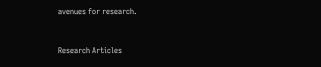avenues for research.


Research Articles